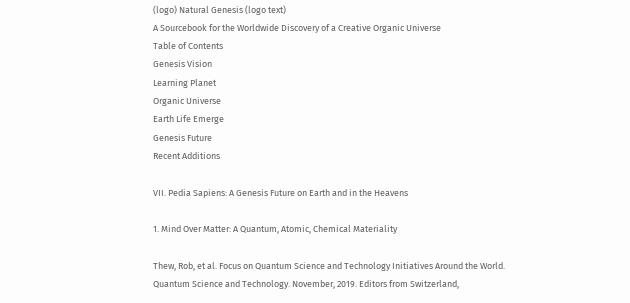(logo) Natural Genesis (logo text)
A Sourcebook for the Worldwide Discovery of a Creative Organic Universe
Table of Contents
Genesis Vision
Learning Planet
Organic Universe
Earth Life Emerge
Genesis Future
Recent Additions

VII. Pedia Sapiens: A Genesis Future on Earth and in the Heavens

1. Mind Over Matter: A Quantum, Atomic, Chemical Materiality

Thew, Rob, et al. Focus on Quantum Science and Technology Initiatives Around the World. Quantum Science and Technology. November, 2019. Editors from Switzerland,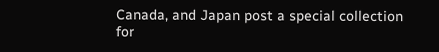Canada, and Japan post a special collection for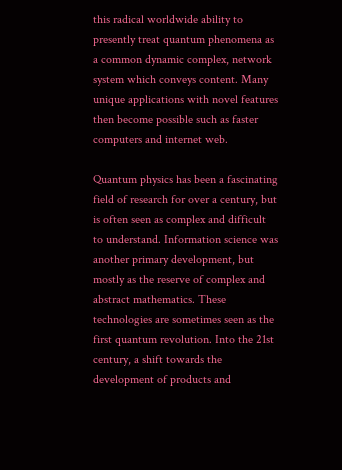this radical worldwide ability to presently treat quantum phenomena as a common dynamic complex, network system which conveys content. Many unique applications with novel features then become possible such as faster computers and internet web.

Quantum physics has been a fascinating field of research for over a century, but is often seen as complex and difficult to understand. Information science was another primary development, but mostly as the reserve of complex and abstract mathematics. These technologies are sometimes seen as the first quantum revolution. Into the 21st century, a shift towards the development of products and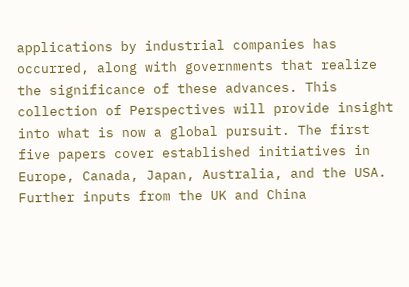applications by industrial companies has occurred, along with governments that realize the significance of these advances. This collection of Perspectives will provide insight into what is now a global pursuit. The first five papers cover established initiatives in Europe, Canada, Japan, Australia, and the USA. Further inputs from the UK and China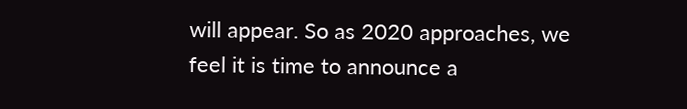will appear. So as 2020 approaches, we feel it is time to announce a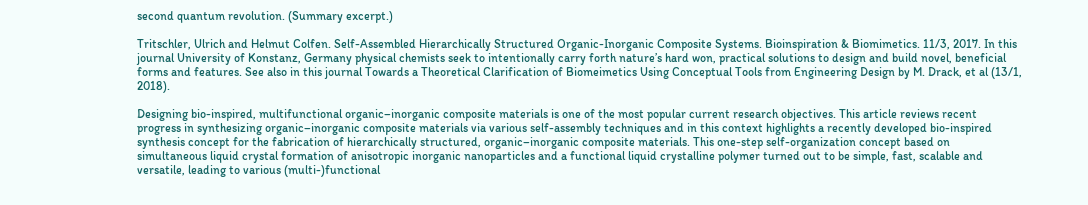second quantum revolution. (Summary excerpt.)

Tritschler, Ulrich and Helmut Colfen. Self-Assembled Hierarchically Structured Organic-Inorganic Composite Systems. Bioinspiration & Biomimetics. 11/3, 2017. In this journal University of Konstanz, Germany physical chemists seek to intentionally carry forth nature’s hard won, practical solutions to design and build novel, beneficial forms and features. See also in this journal Towards a Theoretical Clarification of Biomeimetics Using Conceptual Tools from Engineering Design by M. Drack, et al (13/1, 2018).

Designing bio-inspired, multifunctional organic–inorganic composite materials is one of the most popular current research objectives. This article reviews recent progress in synthesizing organic–inorganic composite materials via various self-assembly techniques and in this context highlights a recently developed bio-inspired synthesis concept for the fabrication of hierarchically structured, organic–inorganic composite materials. This one-step self-organization concept based on simultaneous liquid crystal formation of anisotropic inorganic nanoparticles and a functional liquid crystalline polymer turned out to be simple, fast, scalable and versatile, leading to various (multi-)functional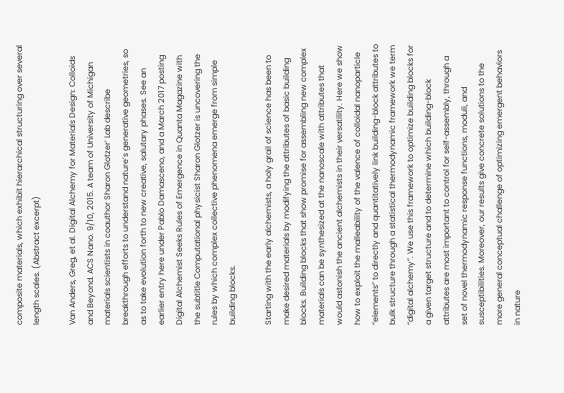composite materials, which exhibit hierarchical structuring over several length scales. (Abstract excerpt)

Van Anders, Greg, et al. Digital Alchemy for Materials Design: Colloids and Beyond. ACS Nano. 9/10, 2015. A team of University of Michigan materials scientists in coauthor Sharon Glotzer’ Lab describe breakthrough efforts to understand nature’s generative geometries, so as to take evolution forth to new creative, salutary phases. See an earlier entry here under Pablo Damasceno, and a March 2017 posting Digital Alchemist Seeks Rules of Emergence in Quanta Magazine with the subtitle Computational physicist Sharon Glotzer is uncovering the rules by which complex collective phenomena emerge from simple building blocks.

Starting with the early alchemists, a holy grail of science has been to make desired materials by modifying the attributes of basic building blocks. Building blocks that show promise for assembling new complex materials can be synthesized at the nanoscale with attributes that would astonish the ancient alchemists in their versatility. Here we show how to exploit the malleability of the valence of colloidal nanoparticle “elements” to directly and quantitatively link building-block attributes to bulk structure through a statistical thermodynamic framework we term “digital alchemy”. We use this framework to optimize building blocks for a given target structure and to determine which building-block attributes are most important to control for self-assembly, through a set of novel thermodynamic response functions, moduli, and susceptibilities. Moreover, our results give concrete solutions to the more general conceptual challenge of optimizing emergent behaviors in nature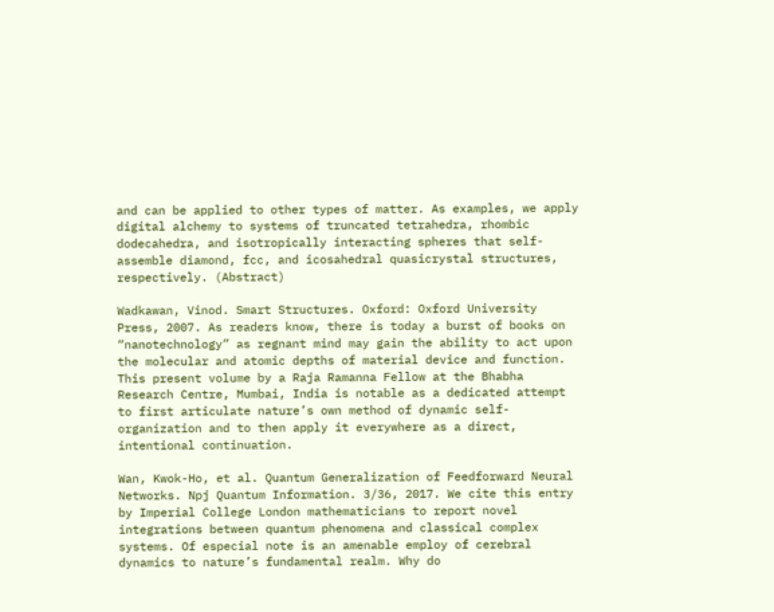and can be applied to other types of matter. As examples, we apply digital alchemy to systems of truncated tetrahedra, rhombic dodecahedra, and isotropically interacting spheres that self-assemble diamond, fcc, and icosahedral quasicrystal structures, respectively. (Abstract)

Wadkawan, Vinod. Smart Structures. Oxford: Oxford University Press, 2007. As readers know, there is today a burst of books on “nanotechnology” as regnant mind may gain the ability to act upon the molecular and atomic depths of material device and function. This present volume by a Raja Ramanna Fellow at the Bhabha Research Centre, Mumbai, India is notable as a dedicated attempt to first articulate nature’s own method of dynamic self-organization and to then apply it everywhere as a direct, intentional continuation.

Wan, Kwok-Ho, et al. Quantum Generalization of Feedforward Neural Networks. Npj Quantum Information. 3/36, 2017. We cite this entry by Imperial College London mathematicians to report novel integrations between quantum phenomena and classical complex systems. Of especial note is an amenable employ of cerebral dynamics to nature’s fundamental realm. Why do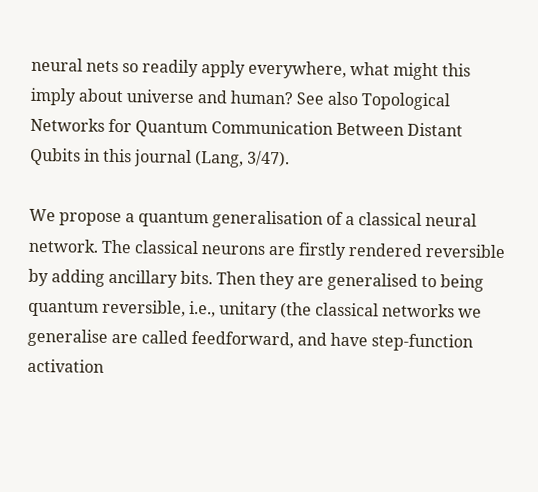neural nets so readily apply everywhere, what might this imply about universe and human? See also Topological Networks for Quantum Communication Between Distant Qubits in this journal (Lang, 3/47).

We propose a quantum generalisation of a classical neural network. The classical neurons are firstly rendered reversible by adding ancillary bits. Then they are generalised to being quantum reversible, i.e., unitary (the classical networks we generalise are called feedforward, and have step-function activation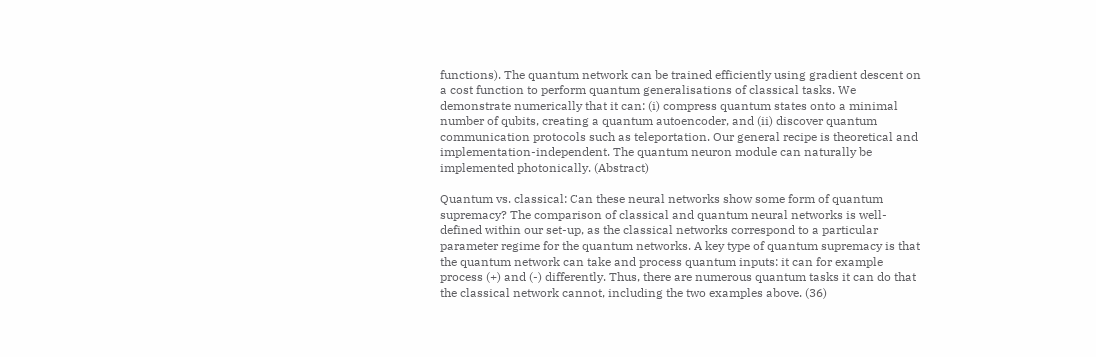functions). The quantum network can be trained efficiently using gradient descent on a cost function to perform quantum generalisations of classical tasks. We demonstrate numerically that it can: (i) compress quantum states onto a minimal number of qubits, creating a quantum autoencoder, and (ii) discover quantum communication protocols such as teleportation. Our general recipe is theoretical and implementation-independent. The quantum neuron module can naturally be implemented photonically. (Abstract)

Quantum vs. classical: Can these neural networks show some form of quantum
supremacy? The comparison of classical and quantum neural networks is well-defined within our set-up, as the classical networks correspond to a particular parameter regime for the quantum networks. A key type of quantum supremacy is that the quantum network can take and process quantum inputs: it can for example process (+) and (-) differently. Thus, there are numerous quantum tasks it can do that the classical network cannot, including the two examples above. (36)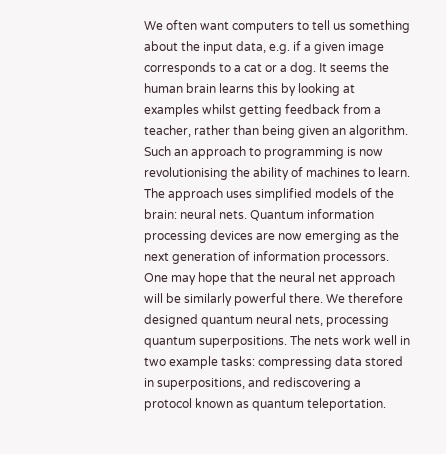We often want computers to tell us something about the input data, e.g. if a given image corresponds to a cat or a dog. It seems the human brain learns this by looking at examples whilst getting feedback from a teacher, rather than being given an algorithm. Such an approach to programming is now revolutionising the ability of machines to learn. The approach uses simplified models of the brain: neural nets. Quantum information processing devices are now emerging as the next generation of information processors. One may hope that the neural net approach will be similarly powerful there. We therefore designed quantum neural nets, processing quantum superpositions. The nets work well in two example tasks: compressing data stored in superpositions, and rediscovering a protocol known as quantum teleportation.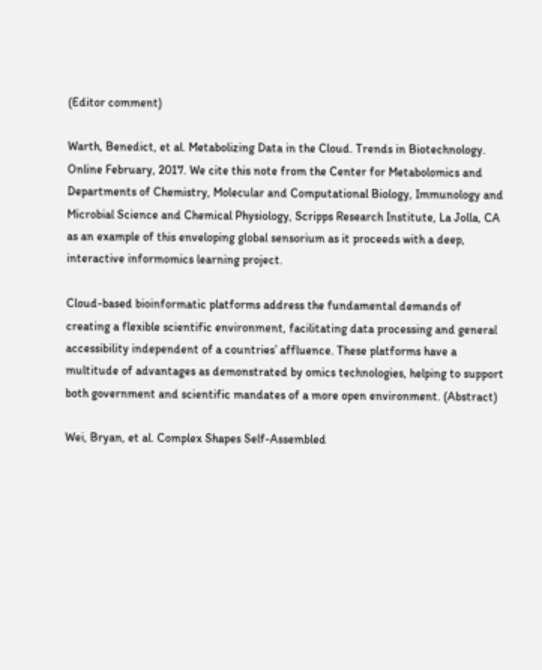(Editor comment)

Warth, Benedict, et al. Metabolizing Data in the Cloud. Trends in Biotechnology. Online February, 2017. We cite this note from the Center for Metabolomics and Departments of Chemistry, Molecular and Computational Biology, Immunology and Microbial Science and Chemical Physiology, Scripps Research Institute, La Jolla, CA as an example of this enveloping global sensorium as it proceeds with a deep, interactive informomics learning project.

Cloud-based bioinformatic platforms address the fundamental demands of creating a flexible scientific environment, facilitating data processing and general accessibility independent of a countries’ affluence. These platforms have a multitude of advantages as demonstrated by omics technologies, helping to support both government and scientific mandates of a more open environment. (Abstract)

Wei, Bryan, et al. Complex Shapes Self-Assembled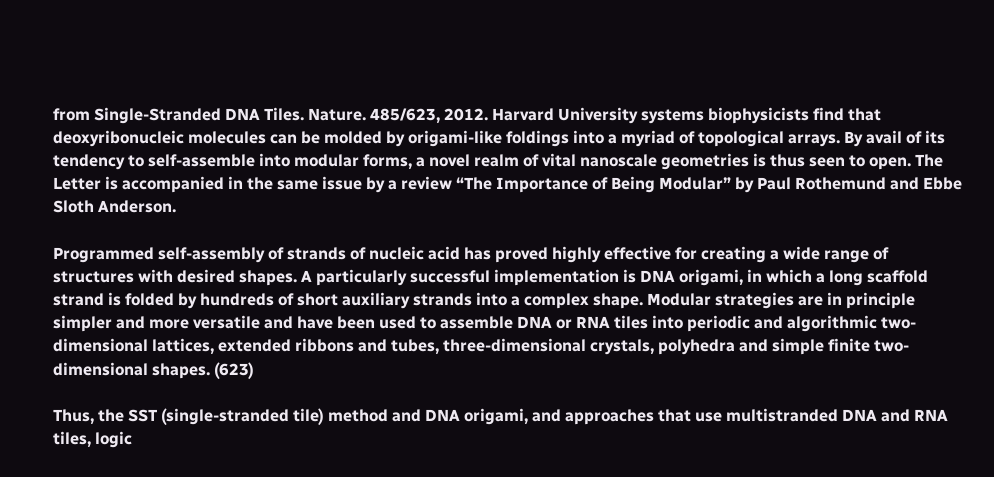from Single-Stranded DNA Tiles. Nature. 485/623, 2012. Harvard University systems biophysicists find that deoxyribonucleic molecules can be molded by origami-like foldings into a myriad of topological arrays. By avail of its tendency to self-assemble into modular forms, a novel realm of vital nanoscale geometries is thus seen to open. The Letter is accompanied in the same issue by a review “The Importance of Being Modular” by Paul Rothemund and Ebbe Sloth Anderson.

Programmed self-assembly of strands of nucleic acid has proved highly effective for creating a wide range of structures with desired shapes. A particularly successful implementation is DNA origami, in which a long scaffold strand is folded by hundreds of short auxiliary strands into a complex shape. Modular strategies are in principle simpler and more versatile and have been used to assemble DNA or RNA tiles into periodic and algorithmic two-dimensional lattices, extended ribbons and tubes, three-dimensional crystals, polyhedra and simple finite two-dimensional shapes. (623)

Thus, the SST (single-stranded tile) method and DNA origami, and approaches that use multistranded DNA and RNA tiles, logic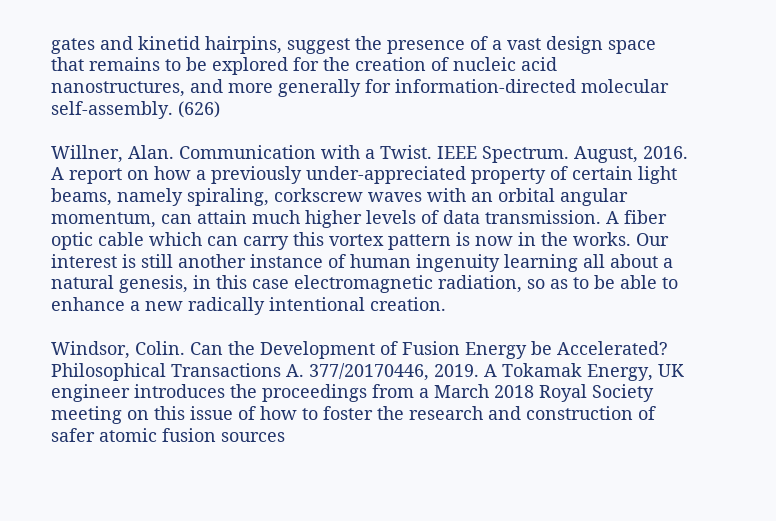gates and kinetid hairpins, suggest the presence of a vast design space that remains to be explored for the creation of nucleic acid nanostructures, and more generally for information-directed molecular self-assembly. (626)

Willner, Alan. Communication with a Twist. IEEE Spectrum. August, 2016. A report on how a previously under-appreciated property of certain light beams, namely spiraling, corkscrew waves with an orbital angular momentum, can attain much higher levels of data transmission. A fiber optic cable which can carry this vortex pattern is now in the works. Our interest is still another instance of human ingenuity learning all about a natural genesis, in this case electromagnetic radiation, so as to be able to enhance a new radically intentional creation.

Windsor, Colin. Can the Development of Fusion Energy be Accelerated? Philosophical Transactions A. 377/20170446, 2019. A Tokamak Energy, UK engineer introduces the proceedings from a March 2018 Royal Society meeting on this issue of how to foster the research and construction of safer atomic fusion sources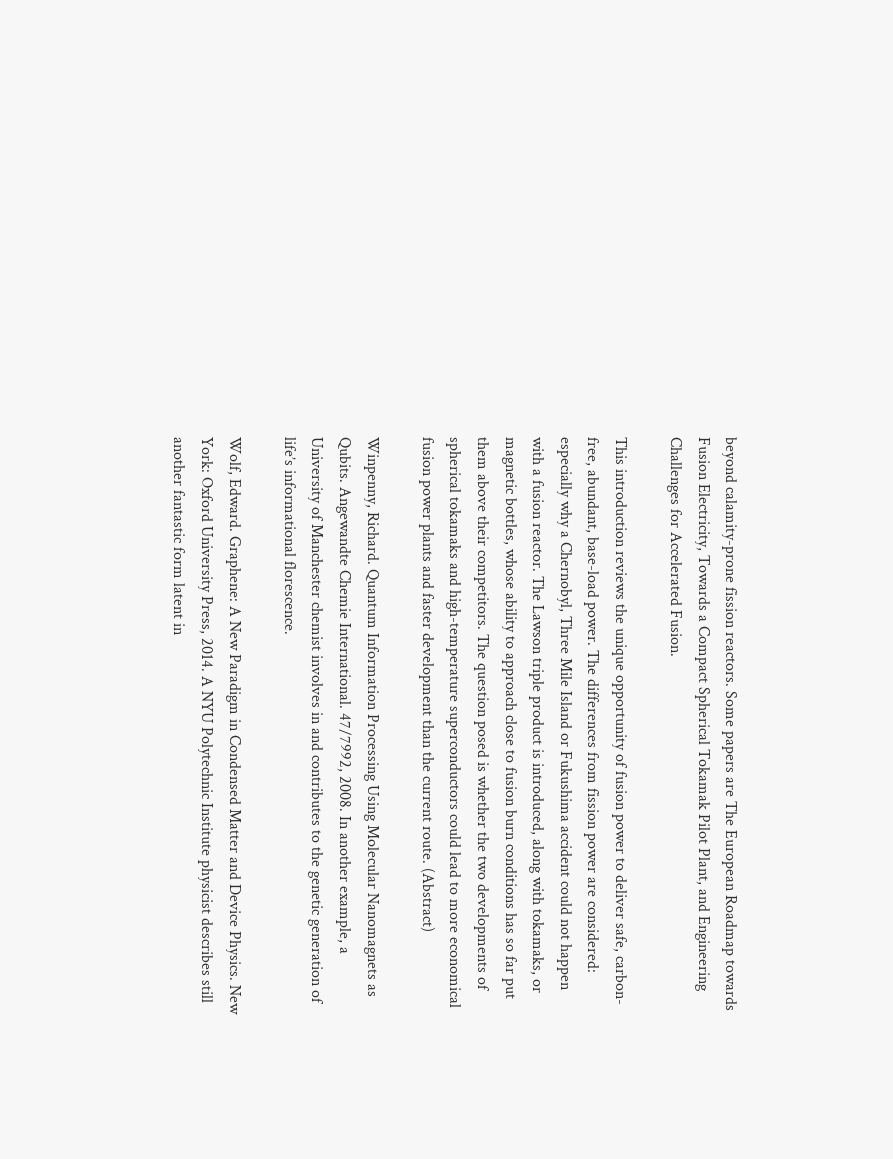beyond calamity-prone fission reactors. Some papers are The European Roadmap towards Fusion Electricity, Towards a Compact Spherical Tokamak Pilot Plant, and Engineering Challenges for Accelerated Fusion.

This introduction reviews the unique opportunity of fusion power to deliver safe, carbon-free, abundant, base-load power. The differences from fission power are considered: especially why a Chernobyl, Three Mile Island or Fukushima accident could not happen with a fusion reactor. The Lawson triple product is introduced, along with tokamaks, or magnetic bottles, whose ability to approach close to fusion burn conditions has so far put them above their competitors. The question posed is whether the two developments of spherical tokamaks and high-temperature superconductors could lead to more economical fusion power plants and faster development than the current route. (Abstract)

Winpenny, Richard. Quantum Information Processing Using Molecular Nanomagnets as Qubits. Angewandte Chemie International. 47/7992, 2008. In another example, a University of Manchester chemist involves in and contributes to the genetic generation of life’s informational florescence.

Wolf, Edward. Graphene: A New Paradigm in Condensed Matter and Device Physics. New York: Oxford University Press, 2014. A NYU Polytechnic Institute physicist describes still another fantastic form latent in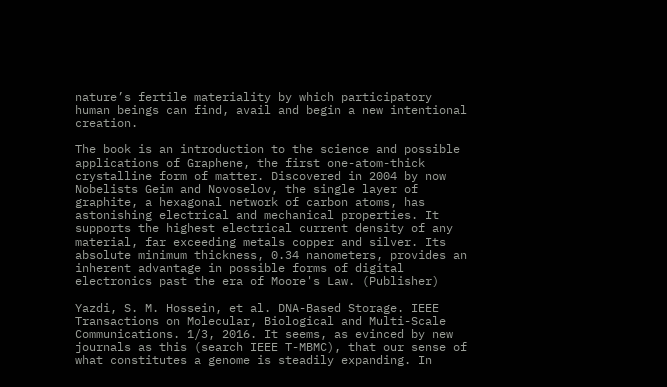nature’s fertile materiality by which participatory human beings can find, avail and begin a new intentional creation.

The book is an introduction to the science and possible applications of Graphene, the first one-atom-thick crystalline form of matter. Discovered in 2004 by now Nobelists Geim and Novoselov, the single layer of graphite, a hexagonal network of carbon atoms, has astonishing electrical and mechanical properties. It supports the highest electrical current density of any material, far exceeding metals copper and silver. Its absolute minimum thickness, 0.34 nanometers, provides an inherent advantage in possible forms of digital electronics past the era of Moore's Law. (Publisher)

Yazdi, S. M. Hossein, et al. DNA-Based Storage. IEEE Transactions on Molecular, Biological and Multi-Scale Communications. 1/3, 2016. It seems, as evinced by new journals as this (search IEEE T-MBMC), that our sense of what constitutes a genome is steadily expanding. In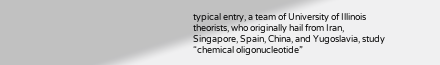typical entry, a team of University of Illinois theorists, who originally hail from Iran, Singapore, Spain, China, and Yugoslavia, study “chemical oligonucleotide”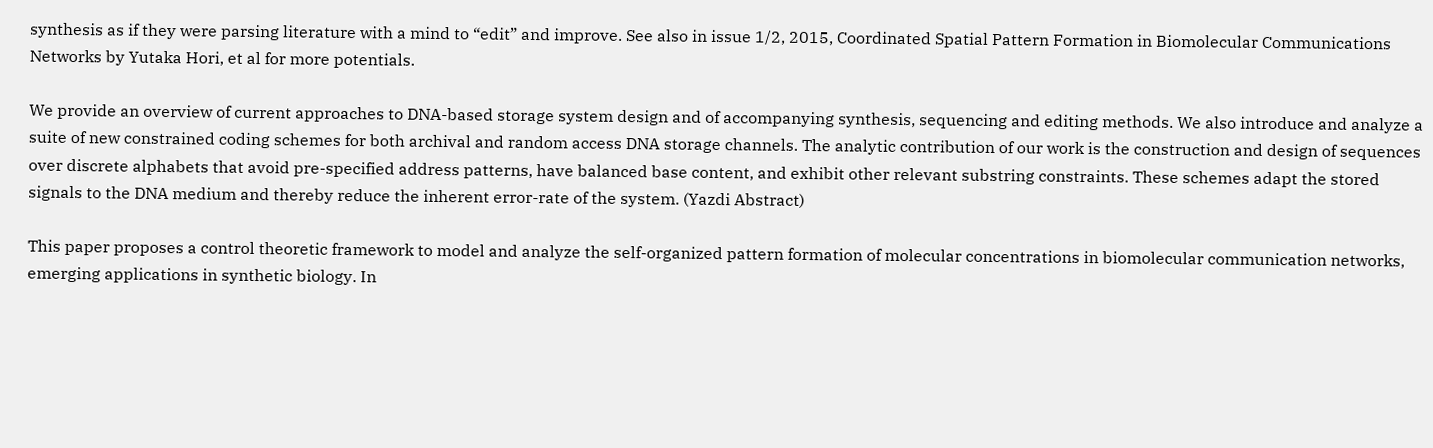synthesis as if they were parsing literature with a mind to “edit” and improve. See also in issue 1/2, 2015, Coordinated Spatial Pattern Formation in Biomolecular Communications Networks by Yutaka Hori, et al for more potentials.

We provide an overview of current approaches to DNA-based storage system design and of accompanying synthesis, sequencing and editing methods. We also introduce and analyze a suite of new constrained coding schemes for both archival and random access DNA storage channels. The analytic contribution of our work is the construction and design of sequences over discrete alphabets that avoid pre-specified address patterns, have balanced base content, and exhibit other relevant substring constraints. These schemes adapt the stored signals to the DNA medium and thereby reduce the inherent error-rate of the system. (Yazdi Abstract)

This paper proposes a control theoretic framework to model and analyze the self-organized pattern formation of molecular concentrations in biomolecular communication networks, emerging applications in synthetic biology. In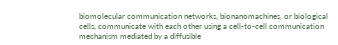biomolecular communication networks, bionanomachines, or biological cells, communicate with each other using a cell-to-cell communication mechanism mediated by a diffusible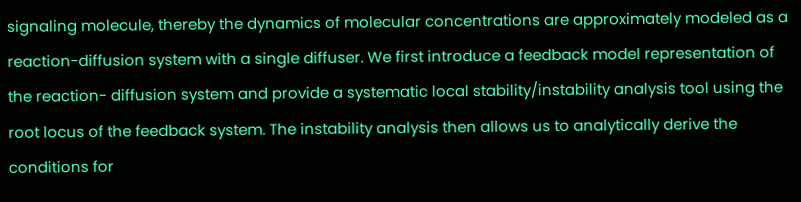signaling molecule, thereby the dynamics of molecular concentrations are approximately modeled as a reaction-diffusion system with a single diffuser. We first introduce a feedback model representation of the reaction- diffusion system and provide a systematic local stability/instability analysis tool using the root locus of the feedback system. The instability analysis then allows us to analytically derive the conditions for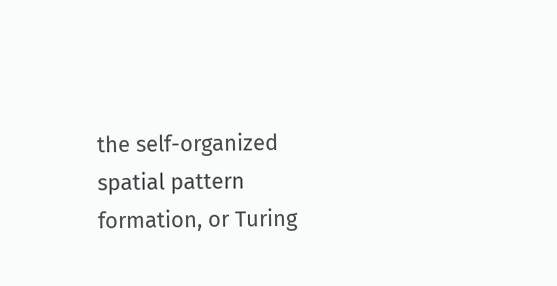the self-organized spatial pattern formation, or Turing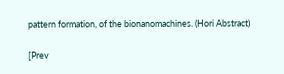pattern formation, of the bionanomachines. (Hori Abstract)

[Prev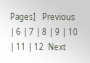Pages]   Previous   | 6 | 7 | 8 | 9 | 10 | 11 | 12  Next